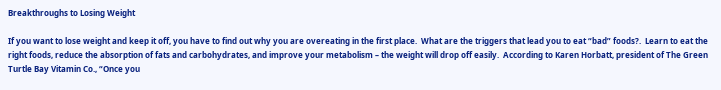Breakthroughs to Losing Weight

If you want to lose weight and keep it off, you have to find out why you are overeating in the first place.  What are the triggers that lead you to eat “bad” foods?.  Learn to eat the right foods, reduce the absorption of fats and carbohydrates, and improve your metabolism – the weight will drop off easily.  According to Karen Horbatt, president of The Green Turtle Bay Vitamin Co., “Once you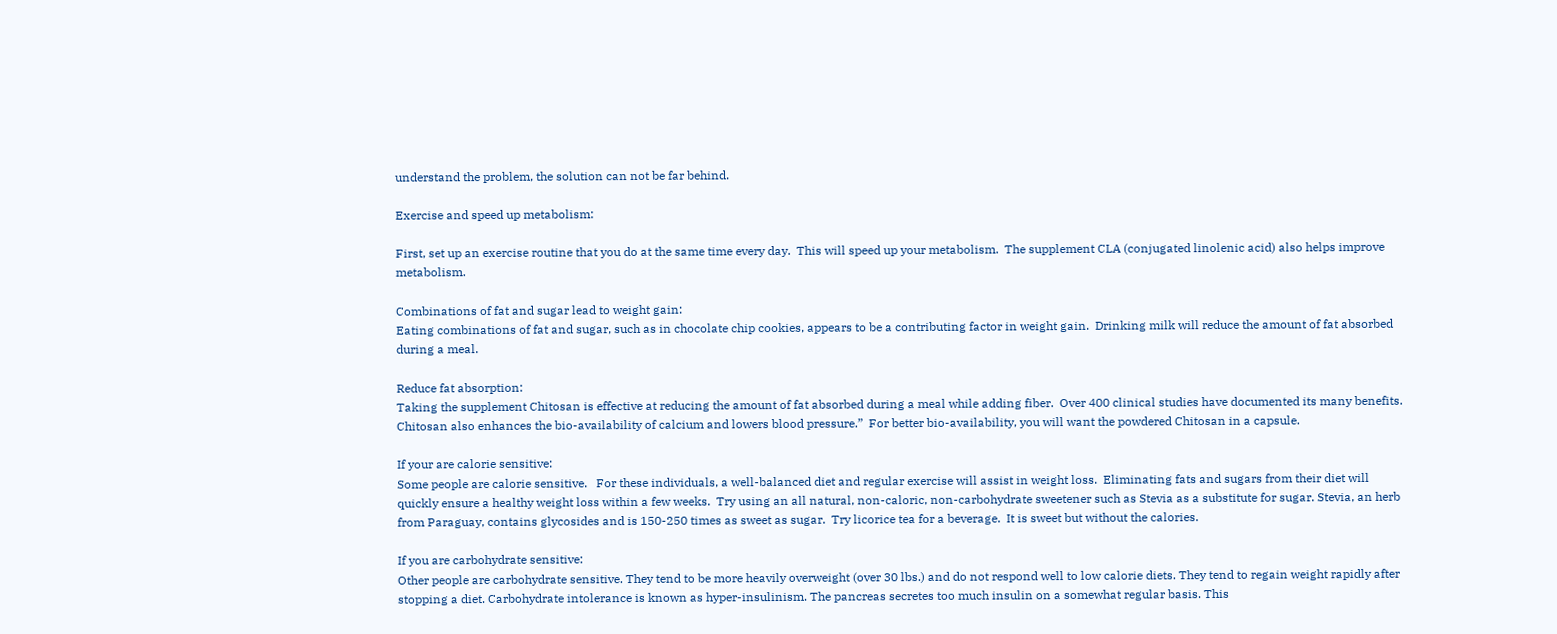understand the problem, the solution can not be far behind.

Exercise and speed up metabolism:

First, set up an exercise routine that you do at the same time every day.  This will speed up your metabolism.  The supplement CLA (conjugated linolenic acid) also helps improve metabolism.

Combinations of fat and sugar lead to weight gain:
Eating combinations of fat and sugar, such as in chocolate chip cookies, appears to be a contributing factor in weight gain.  Drinking milk will reduce the amount of fat absorbed during a meal.

Reduce fat absorption:
Taking the supplement Chitosan is effective at reducing the amount of fat absorbed during a meal while adding fiber.  Over 400 clinical studies have documented its many benefits.   Chitosan also enhances the bio-availability of calcium and lowers blood pressure.”  For better bio-availability, you will want the powdered Chitosan in a capsule.

If your are calorie sensitive:
Some people are calorie sensitive.   For these individuals, a well-balanced diet and regular exercise will assist in weight loss.  Eliminating fats and sugars from their diet will quickly ensure a healthy weight loss within a few weeks.  Try using an all natural, non-caloric, non-carbohydrate sweetener such as Stevia as a substitute for sugar. Stevia, an herb from Paraguay, contains glycosides and is 150-250 times as sweet as sugar.  Try licorice tea for a beverage.  It is sweet but without the calories.

If you are carbohydrate sensitive:
Other people are carbohydrate sensitive. They tend to be more heavily overweight (over 30 lbs.) and do not respond well to low calorie diets. They tend to regain weight rapidly after stopping a diet. Carbohydrate intolerance is known as hyper-insulinism. The pancreas secretes too much insulin on a somewhat regular basis. This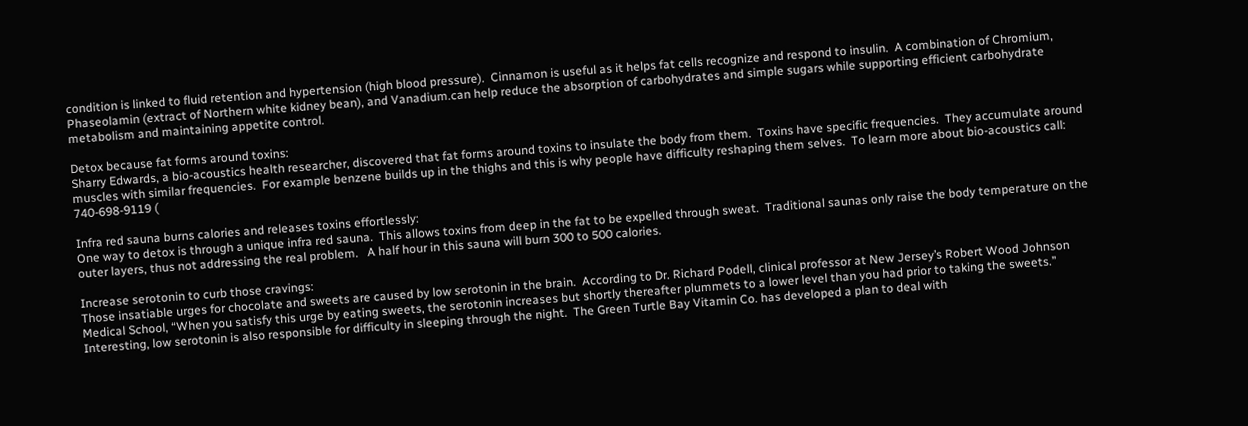condition is linked to fluid retention and hypertension (high blood pressure).  Cinnamon is useful as it helps fat cells recognize and respond to insulin.  A combination of Chromium, Phaseolamin (extract of Northern white kidney bean), and Vanadium.can help reduce the absorption of carbohydrates and simple sugars while supporting efficient carbohydrate metabolism and maintaining appetite control.

Detox because fat forms around toxins:
Sharry Edwards, a bio-acoustics health researcher, discovered that fat forms around toxins to insulate the body from them.  Toxins have specific frequencies.  They accumulate around muscles with similar frequencies.  For example benzene builds up in the thighs and this is why people have difficulty reshaping them selves.  To learn more about bio-acoustics call: 740-698-9119 (

Infra red sauna burns calories and releases toxins effortlessly:
One way to detox is through a unique infra red sauna.  This allows toxins from deep in the fat to be expelled through sweat.  Traditional saunas only raise the body temperature on the outer layers, thus not addressing the real problem.   A half hour in this sauna will burn 300 to 500 calories.

Increase serotonin to curb those cravings:
Those insatiable urges for chocolate and sweets are caused by low serotonin in the brain.  According to Dr. Richard Podell, clinical professor at New Jersey’s Robert Wood Johnson Medical School, “When you satisfy this urge by eating sweets, the serotonin increases but shortly thereafter plummets to a lower level than you had prior to taking the sweets.”   Interesting, low serotonin is also responsible for difficulty in sleeping through the night.  The Green Turtle Bay Vitamin Co. has developed a plan to deal with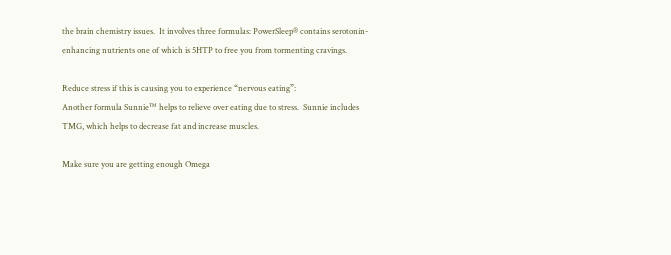the brain chemistry issues.  It involves three formulas: PowerSleep® contains serotonin-enhancing nutrients one of which is 5HTP to free you from tormenting cravings.

Reduce stress if this is causing you to experience “nervous eating”:
Another formula Sunnie™ helps to relieve over eating due to stress.  Sunnie includes TMG, which helps to decrease fat and increase muscles.

Make sure you are getting enough Omega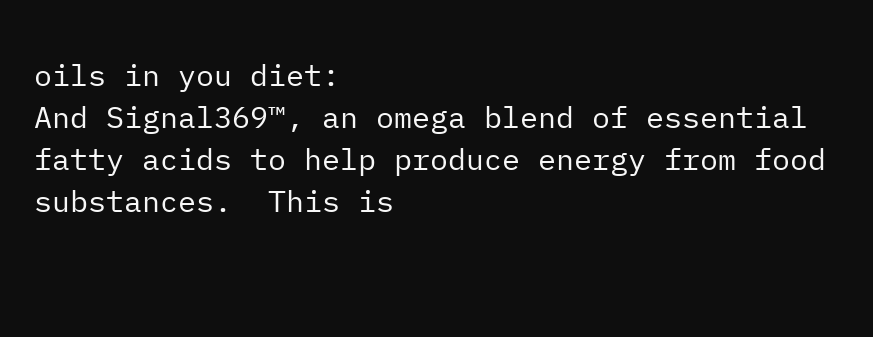oils in you diet:
And Signal369™, an omega blend of essential fatty acids to help produce energy from food substances.  This is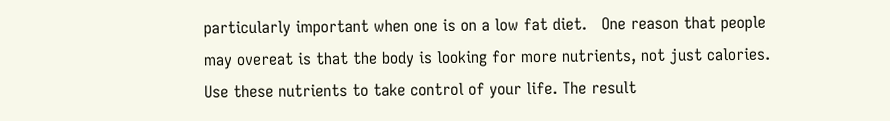particularly important when one is on a low fat diet.   One reason that people may overeat is that the body is looking for more nutrients, not just calories.  Use these nutrients to take control of your life. The result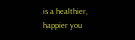is a healthier, happier you